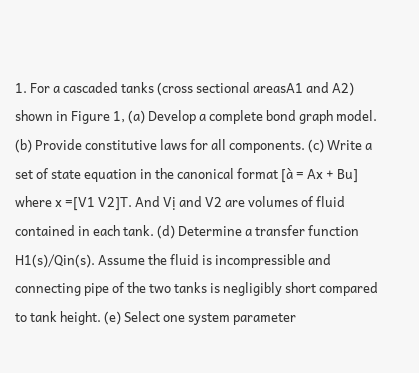1. For a cascaded tanks (cross sectional areasA1 and A2) shown in Figure 1, (a) Develop a complete bond graph model. (b) Provide constitutive laws for all components. (c) Write a set of state equation in the canonical format [à = Ax + Bu] where x =[V1 V2]T. And Vị and V2 are volumes of fluid contained in each tank. (d) Determine a transfer function H1(s)/Qin(s). Assume the fluid is incompressible and connecting pipe of the two tanks is negligibly short compared to tank height. (e) Select one system parameter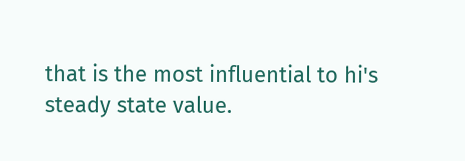that is the most influential to hi's steady state value.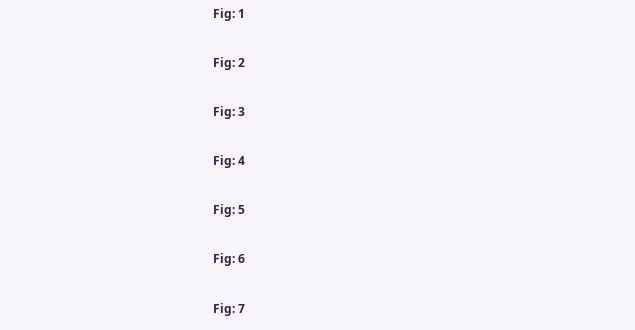Fig: 1

Fig: 2

Fig: 3

Fig: 4

Fig: 5

Fig: 6

Fig: 7